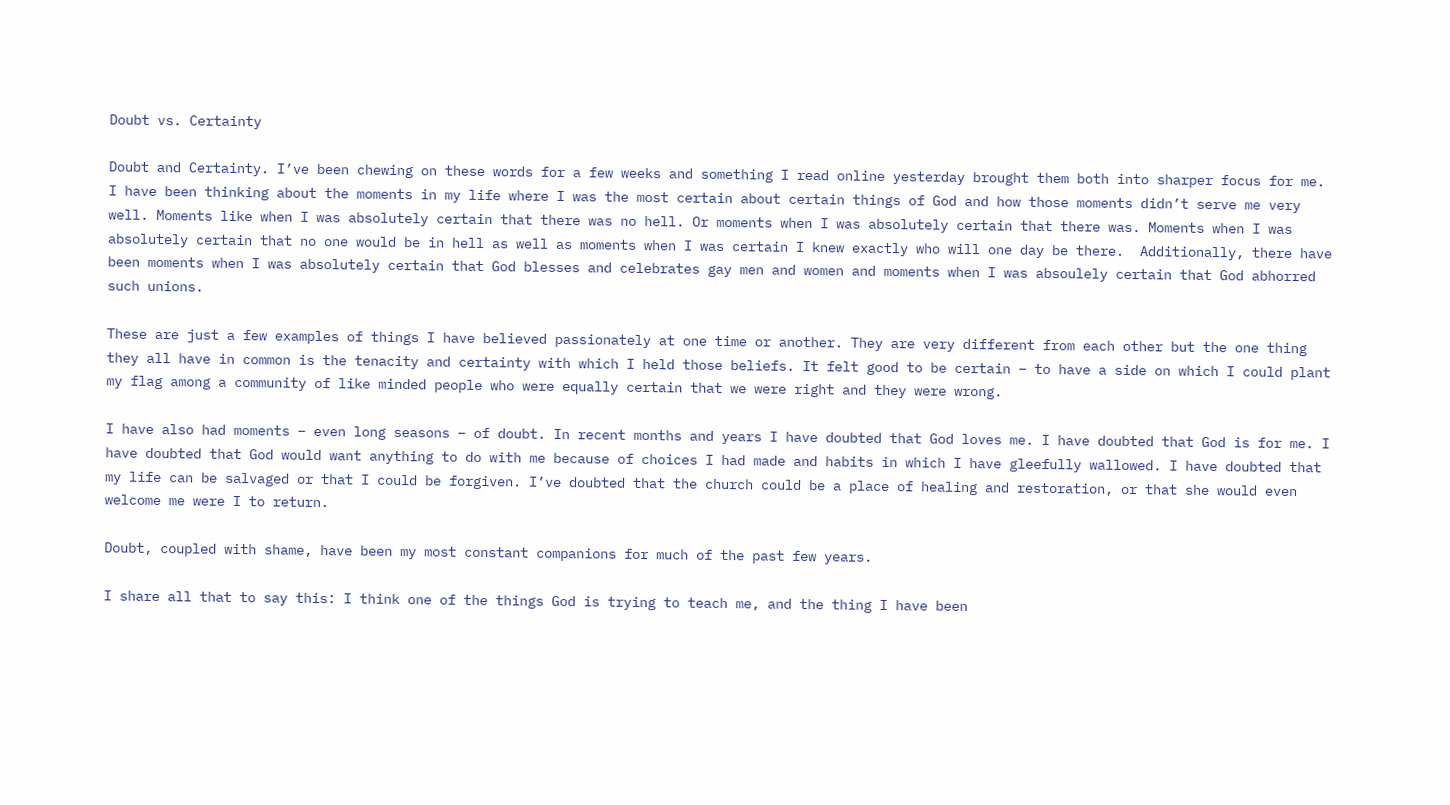Doubt vs. Certainty

Doubt and Certainty. I’ve been chewing on these words for a few weeks and something I read online yesterday brought them both into sharper focus for me. I have been thinking about the moments in my life where I was the most certain about certain things of God and how those moments didn’t serve me very well. Moments like when I was absolutely certain that there was no hell. Or moments when I was absolutely certain that there was. Moments when I was absolutely certain that no one would be in hell as well as moments when I was certain I knew exactly who will one day be there.  Additionally, there have been moments when I was absolutely certain that God blesses and celebrates gay men and women and moments when I was absoulely certain that God abhorred such unions.

These are just a few examples of things I have believed passionately at one time or another. They are very different from each other but the one thing they all have in common is the tenacity and certainty with which I held those beliefs. It felt good to be certain – to have a side on which I could plant my flag among a community of like minded people who were equally certain that we were right and they were wrong.

I have also had moments – even long seasons – of doubt. In recent months and years I have doubted that God loves me. I have doubted that God is for me. I have doubted that God would want anything to do with me because of choices I had made and habits in which I have gleefully wallowed. I have doubted that my life can be salvaged or that I could be forgiven. I’ve doubted that the church could be a place of healing and restoration, or that she would even welcome me were I to return.

Doubt, coupled with shame, have been my most constant companions for much of the past few years.

I share all that to say this: I think one of the things God is trying to teach me, and the thing I have been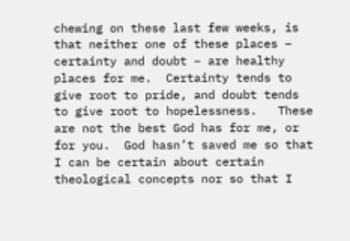chewing on these last few weeks, is that neither one of these places – certainty and doubt – are healthy places for me.  Certainty tends to give root to pride, and doubt tends to give root to hopelessness.   These are not the best God has for me, or for you.  God hasn’t saved me so that I can be certain about certain theological concepts nor so that I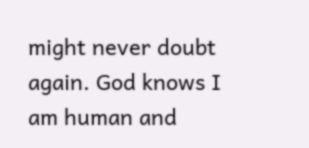might never doubt again. God knows I am human and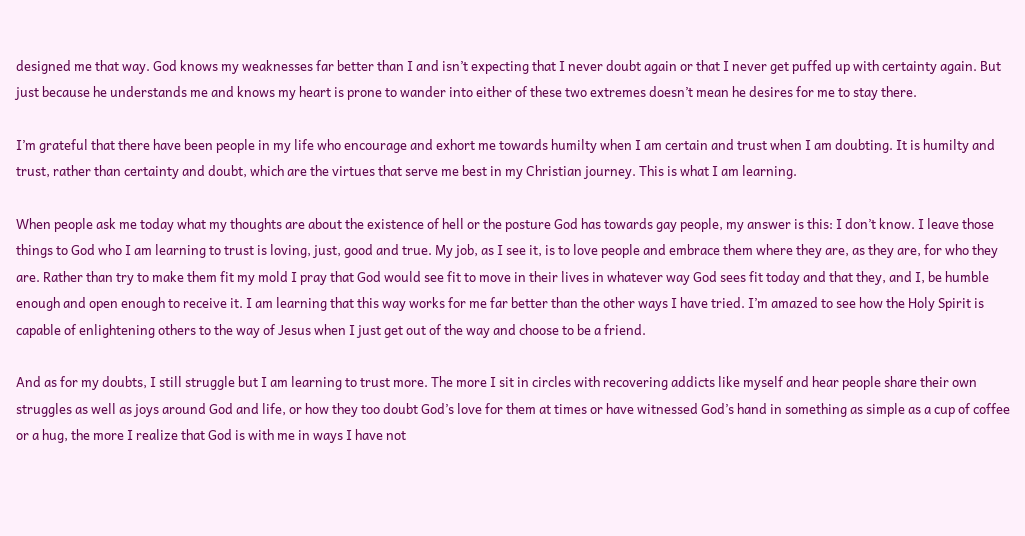designed me that way. God knows my weaknesses far better than I and isn’t expecting that I never doubt again or that I never get puffed up with certainty again. But just because he understands me and knows my heart is prone to wander into either of these two extremes doesn’t mean he desires for me to stay there.

I’m grateful that there have been people in my life who encourage and exhort me towards humilty when I am certain and trust when I am doubting. It is humilty and trust, rather than certainty and doubt, which are the virtues that serve me best in my Christian journey. This is what I am learning.

When people ask me today what my thoughts are about the existence of hell or the posture God has towards gay people, my answer is this: I don’t know. I leave those things to God who I am learning to trust is loving, just, good and true. My job, as I see it, is to love people and embrace them where they are, as they are, for who they are. Rather than try to make them fit my mold I pray that God would see fit to move in their lives in whatever way God sees fit today and that they, and I, be humble enough and open enough to receive it. I am learning that this way works for me far better than the other ways I have tried. I’m amazed to see how the Holy Spirit is capable of enlightening others to the way of Jesus when I just get out of the way and choose to be a friend.

And as for my doubts, I still struggle but I am learning to trust more. The more I sit in circles with recovering addicts like myself and hear people share their own struggles as well as joys around God and life, or how they too doubt God’s love for them at times or have witnessed God’s hand in something as simple as a cup of coffee or a hug, the more I realize that God is with me in ways I have not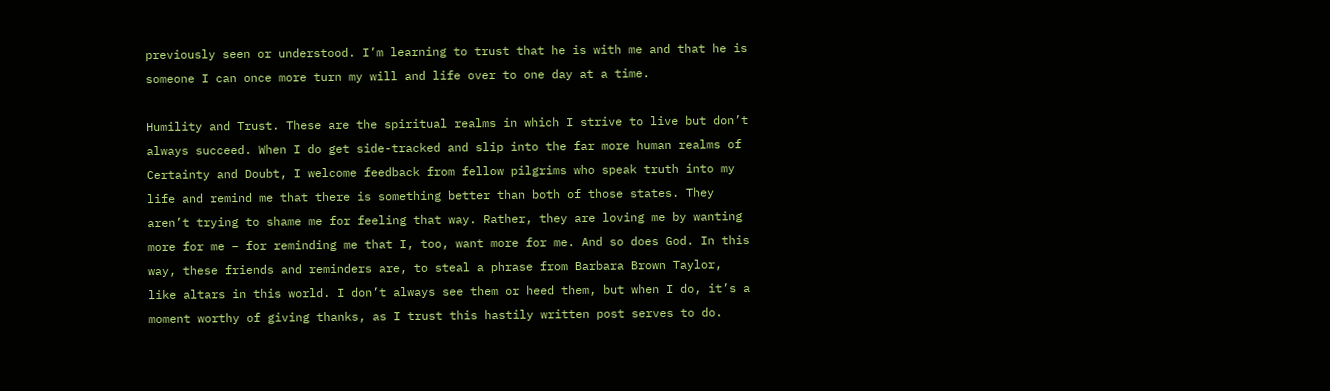previously seen or understood. I’m learning to trust that he is with me and that he is someone I can once more turn my will and life over to one day at a time.

Humility and Trust. These are the spiritual realms in which I strive to live but don’t always succeed. When I do get side-tracked and slip into the far more human realms of Certainty and Doubt, I welcome feedback from fellow pilgrims who speak truth into my life and remind me that there is something better than both of those states. They aren’t trying to shame me for feeling that way. Rather, they are loving me by wanting more for me – for reminding me that I, too, want more for me. And so does God. In this way, these friends and reminders are, to steal a phrase from Barbara Brown Taylor, like altars in this world. I don’t always see them or heed them, but when I do, it’s a moment worthy of giving thanks, as I trust this hastily written post serves to do.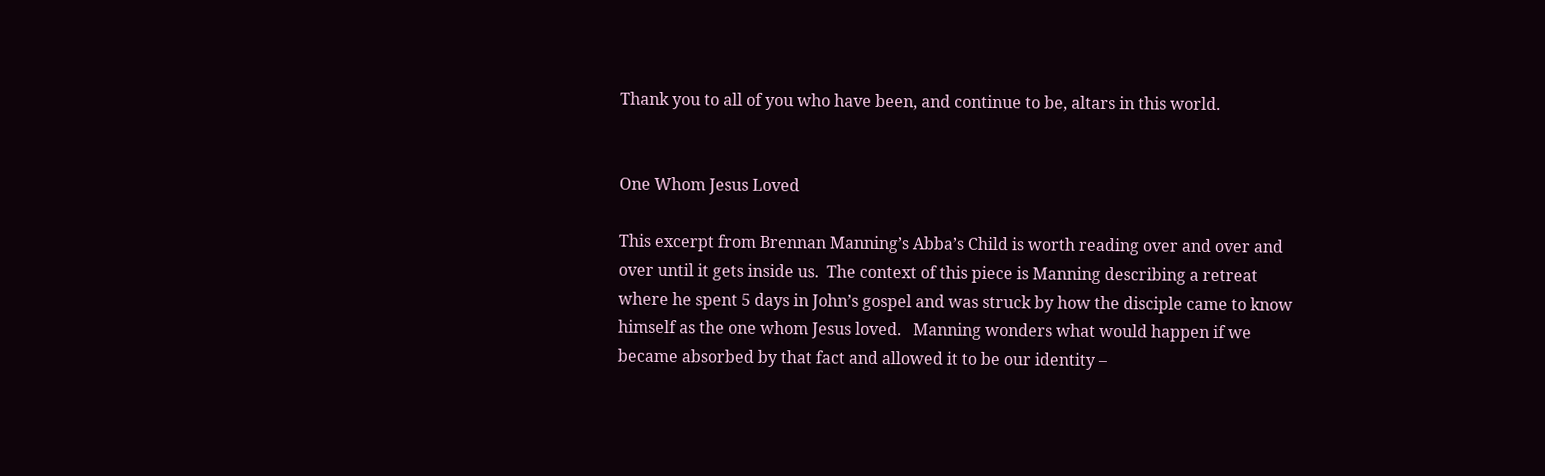Thank you to all of you who have been, and continue to be, altars in this world.


One Whom Jesus Loved

This excerpt from Brennan Manning’s Abba’s Child is worth reading over and over and over until it gets inside us.  The context of this piece is Manning describing a retreat where he spent 5 days in John’s gospel and was struck by how the disciple came to know himself as the one whom Jesus loved.   Manning wonders what would happen if we became absorbed by that fact and allowed it to be our identity –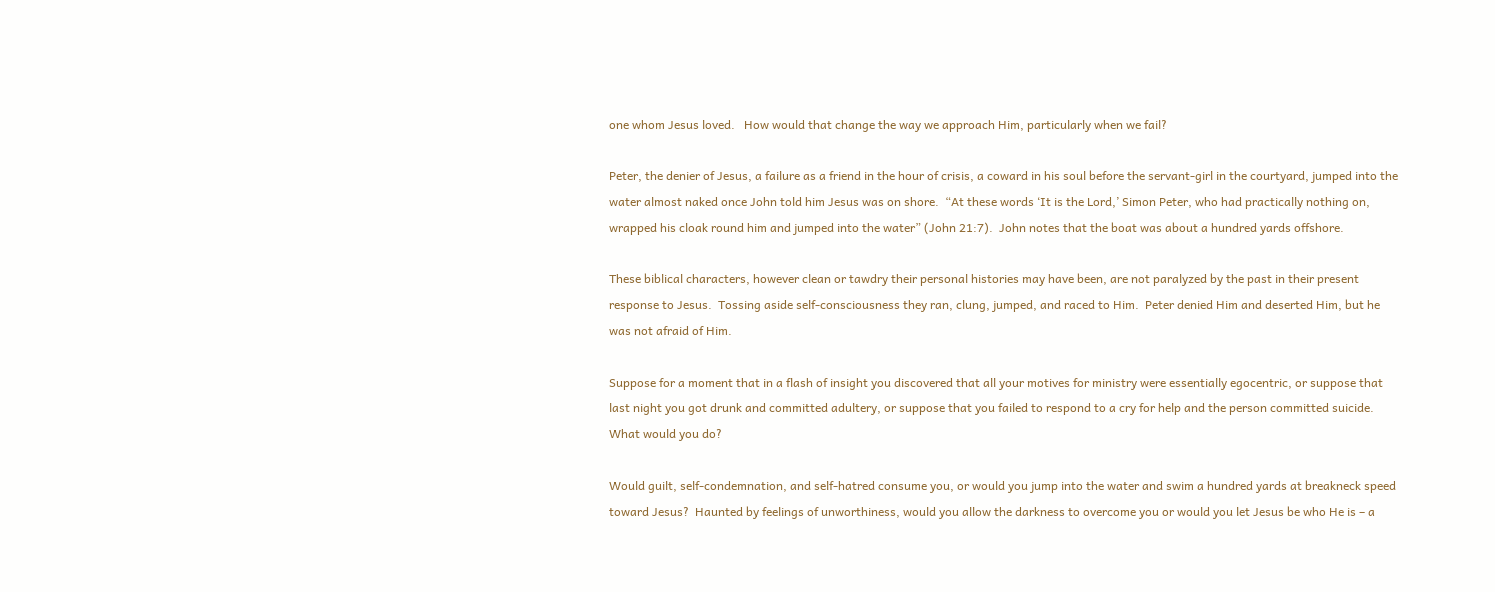one whom Jesus loved.   How would that change the way we approach Him, particularly when we fail?

Peter, the denier of Jesus, a failure as a friend in the hour of crisis, a coward in his soul before the servant-girl in the courtyard, jumped into the water almost naked once John told him Jesus was on shore.  “At these words ‘It is the Lord,’ Simon Peter, who had practically nothing on, wrapped his cloak round him and jumped into the water” (John 21:7).  John notes that the boat was about a hundred yards offshore.

These biblical characters, however clean or tawdry their personal histories may have been, are not paralyzed by the past in their present response to Jesus.  Tossing aside self-consciousness they ran, clung, jumped, and raced to Him.  Peter denied Him and deserted Him, but he was not afraid of Him.

Suppose for a moment that in a flash of insight you discovered that all your motives for ministry were essentially egocentric, or suppose that last night you got drunk and committed adultery, or suppose that you failed to respond to a cry for help and the person committed suicide.  What would you do?

Would guilt, self-condemnation, and self-hatred consume you, or would you jump into the water and swim a hundred yards at breakneck speed toward Jesus?  Haunted by feelings of unworthiness, would you allow the darkness to overcome you or would you let Jesus be who He is – a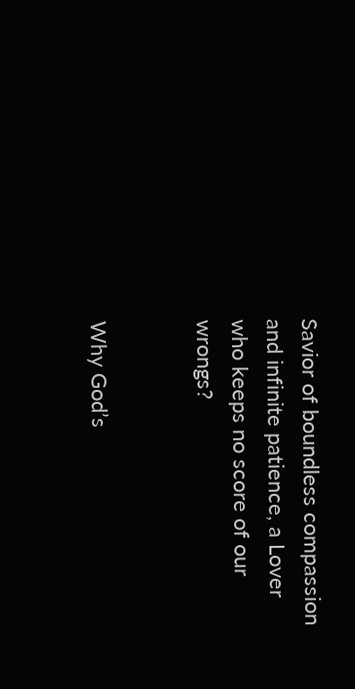Savior of boundless compassion and infinite patience, a Lover who keeps no score of our wrongs?


Why God’s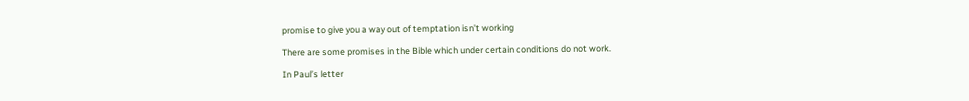promise to give you a way out of temptation isn’t working

There are some promises in the Bible which under certain conditions do not work.

In Paul’s letter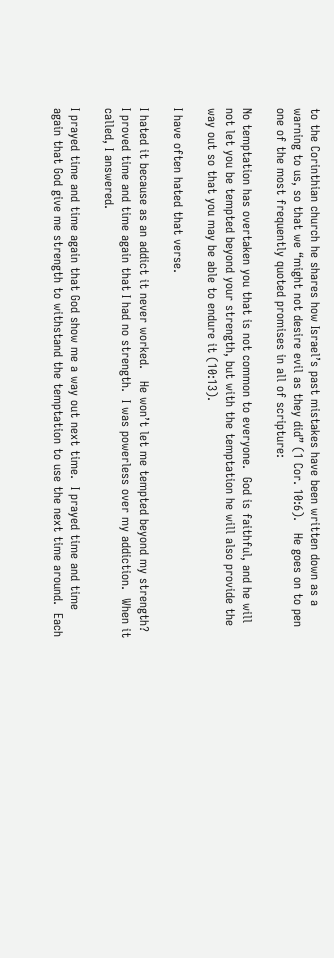to the Corinthian church he shares how Israel’s past mistakes have been written down as a warning to us, so that we “might not desire evil as they did” (1 Cor. 10:6).   He goes on to pen one of the most frequently quoted promises in all of scripture:

No temptation has overtaken you that is not common to everyone.  God is faithful, and he will not let you be tempted beyond your strength, but with the temptation he will also provide the way out so that you may be able to endure it (10:13).

I have often hated that verse.

I hated it because as an addict it never worked.   He won’t let me tempted beyond my strength?  I proved time and time again that I had no strength.  I was powerless over my addiction.  When it called, I answered.

I prayed time and time again that God show me a way out next time.  I prayed time and time again that God give me strength to withstand the temptation to use the next time around.  Each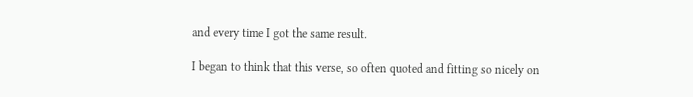and every time I got the same result.

I began to think that this verse, so often quoted and fitting so nicely on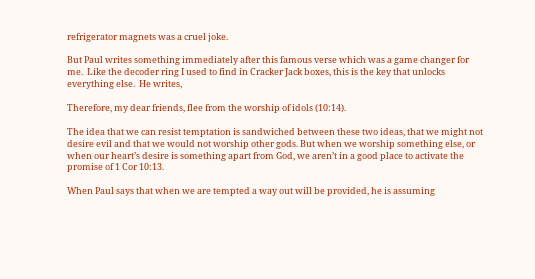refrigerator magnets was a cruel joke.

But Paul writes something immediately after this famous verse which was a game changer for me.  Like the decoder ring I used to find in Cracker Jack boxes, this is the key that unlocks everything else.  He writes,

Therefore, my dear friends, flee from the worship of idols (10:14).

The idea that we can resist temptation is sandwiched between these two ideas, that we might not desire evil and that we would not worship other gods. But when we worship something else, or when our heart’s desire is something apart from God, we aren’t in a good place to activate the promise of 1 Cor 10:13.

When Paul says that when we are tempted a way out will be provided, he is assuming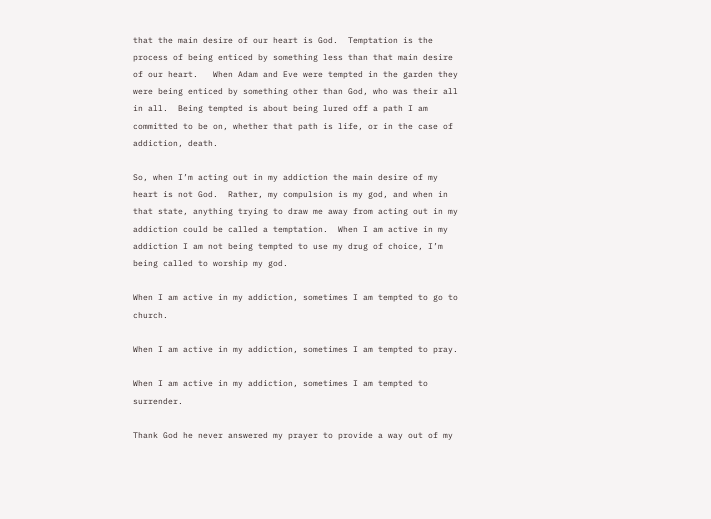that the main desire of our heart is God.  Temptation is the process of being enticed by something less than that main desire of our heart.   When Adam and Eve were tempted in the garden they were being enticed by something other than God, who was their all in all.  Being tempted is about being lured off a path I am committed to be on, whether that path is life, or in the case of addiction, death.

So, when I’m acting out in my addiction the main desire of my heart is not God.  Rather, my compulsion is my god, and when in that state, anything trying to draw me away from acting out in my addiction could be called a temptation.  When I am active in my addiction I am not being tempted to use my drug of choice, I’m being called to worship my god.

When I am active in my addiction, sometimes I am tempted to go to church.

When I am active in my addiction, sometimes I am tempted to pray.

When I am active in my addiction, sometimes I am tempted to surrender.

Thank God he never answered my prayer to provide a way out of my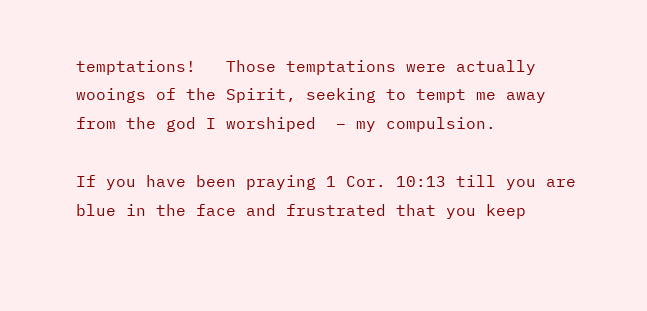temptations!   Those temptations were actually wooings of the Spirit, seeking to tempt me away from the god I worshiped  – my compulsion.

If you have been praying 1 Cor. 10:13 till you are blue in the face and frustrated that you keep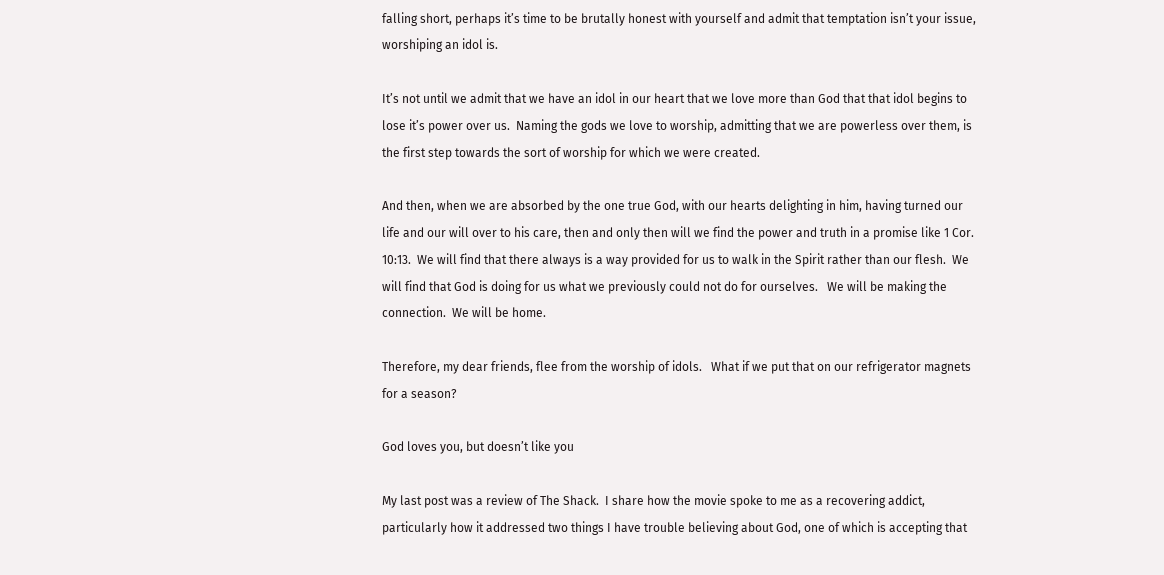falling short, perhaps it’s time to be brutally honest with yourself and admit that temptation isn’t your issue,  worshiping an idol is.

It’s not until we admit that we have an idol in our heart that we love more than God that that idol begins to lose it’s power over us.  Naming the gods we love to worship, admitting that we are powerless over them, is the first step towards the sort of worship for which we were created.

And then, when we are absorbed by the one true God, with our hearts delighting in him, having turned our life and our will over to his care, then and only then will we find the power and truth in a promise like 1 Cor. 10:13.  We will find that there always is a way provided for us to walk in the Spirit rather than our flesh.  We will find that God is doing for us what we previously could not do for ourselves.   We will be making the connection.  We will be home.

Therefore, my dear friends, flee from the worship of idols.   What if we put that on our refrigerator magnets for a season?

God loves you, but doesn’t like you

My last post was a review of The Shack.  I share how the movie spoke to me as a recovering addict, particularly how it addressed two things I have trouble believing about God, one of which is accepting that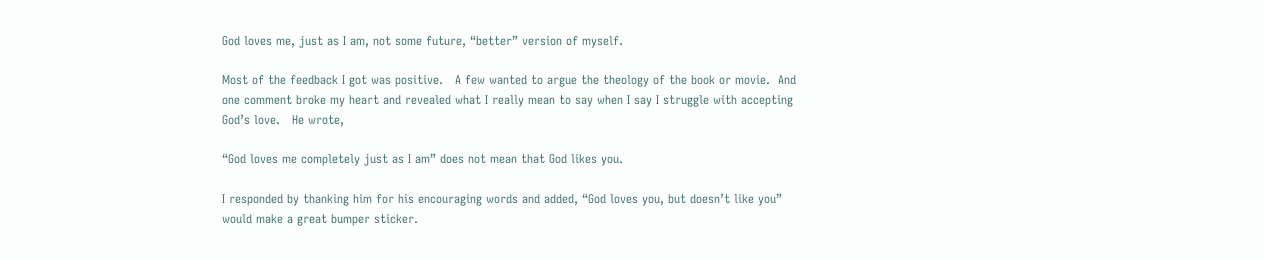God loves me, just as I am, not some future, “better” version of myself.

Most of the feedback I got was positive.   A few wanted to argue the theology of the book or movie.  And one comment broke my heart and revealed what I really mean to say when I say I struggle with accepting God’s love.   He wrote,

“God loves me completely just as I am” does not mean that God likes you.

I responded by thanking him for his encouraging words and added, “God loves you, but doesn’t like you” would make a great bumper sticker.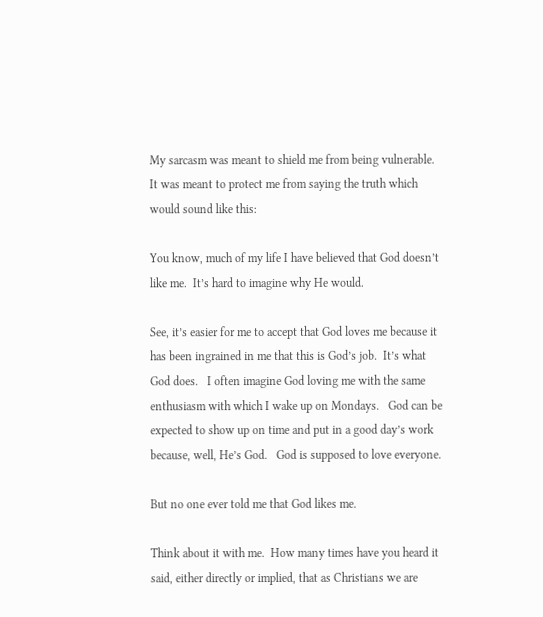My sarcasm was meant to shield me from being vulnerable.  It was meant to protect me from saying the truth which would sound like this:

You know, much of my life I have believed that God doesn’t like me.  It’s hard to imagine why He would.

See, it’s easier for me to accept that God loves me because it has been ingrained in me that this is God’s job.  It’s what God does.   I often imagine God loving me with the same enthusiasm with which I wake up on Mondays.   God can be expected to show up on time and put in a good day’s work because, well, He’s God.   God is supposed to love everyone.

But no one ever told me that God likes me.

Think about it with me.  How many times have you heard it said, either directly or implied, that as Christians we are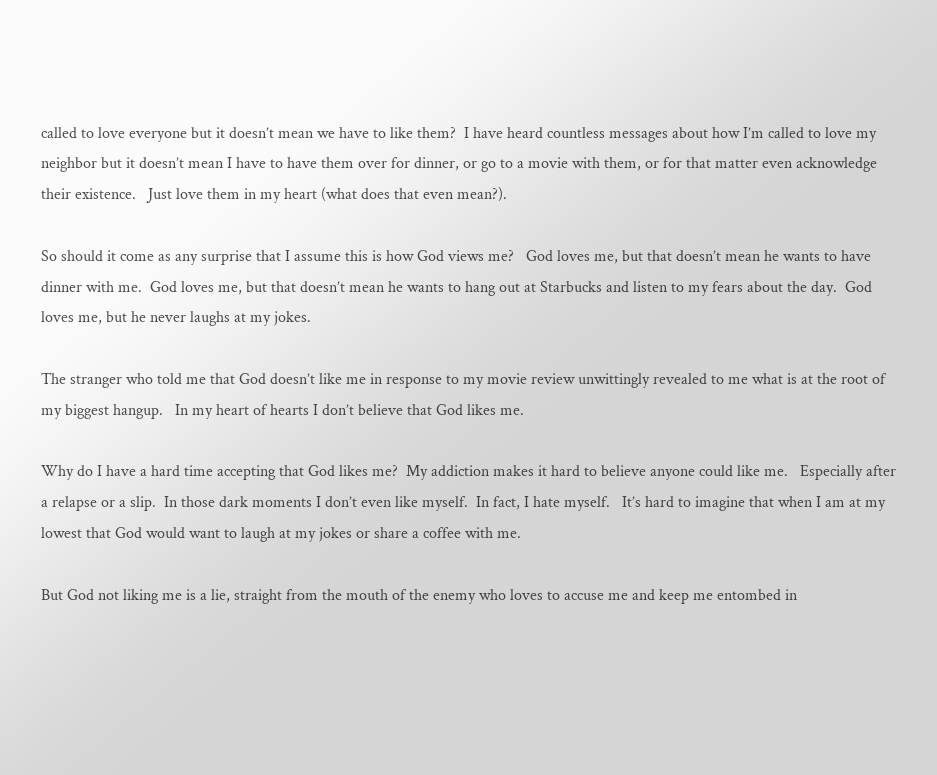called to love everyone but it doesn’t mean we have to like them?  I have heard countless messages about how I’m called to love my neighbor but it doesn’t mean I have to have them over for dinner, or go to a movie with them, or for that matter even acknowledge their existence.   Just love them in my heart (what does that even mean?).

So should it come as any surprise that I assume this is how God views me?   God loves me, but that doesn’t mean he wants to have dinner with me.  God loves me, but that doesn’t mean he wants to hang out at Starbucks and listen to my fears about the day.  God loves me, but he never laughs at my jokes.

The stranger who told me that God doesn’t like me in response to my movie review unwittingly revealed to me what is at the root of my biggest hangup.   In my heart of hearts I don’t believe that God likes me.

Why do I have a hard time accepting that God likes me?  My addiction makes it hard to believe anyone could like me.   Especially after a relapse or a slip.  In those dark moments I don’t even like myself.  In fact, I hate myself.   It’s hard to imagine that when I am at my lowest that God would want to laugh at my jokes or share a coffee with me.

But God not liking me is a lie, straight from the mouth of the enemy who loves to accuse me and keep me entombed in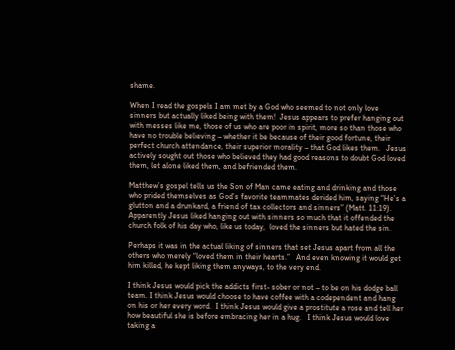shame.

When I read the gospels I am met by a God who seemed to not only love sinners but actually liked being with them!  Jesus appears to prefer hanging out with messes like me, those of us who are poor in spirit, more so than those who have no trouble believing – whether it be because of their good fortune, their perfect church attendance, their superior morality – that God likes them.   Jesus actively sought out those who believed they had good reasons to doubt God loved them, let alone liked them, and befriended them.

Matthew’s gospel tells us the Son of Man came eating and drinking and those who prided themselves as God’s favorite teammates derided him, saying “He’s a glutton and a drunkard, a friend of tax collectors and sinners” (Matt. 11:19).   Apparently Jesus liked hanging out with sinners so much that it offended the church folk of his day who, like us today,  loved the sinners but hated the sin.

Perhaps it was in the actual liking of sinners that set Jesus apart from all the others who merely “loved them in their hearts.”   And even knowing it would get him killed, he kept liking them anyways, to the very end.

I think Jesus would pick the addicts first- sober or not – to be on his dodge ball team. I think Jesus would choose to have coffee with a codependent and hang on his or her every word.  I think Jesus would give a prostitute a rose and tell her how beautiful she is before embracing her in a hug.   I think Jesus would love taking a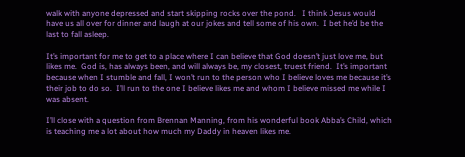walk with anyone depressed and start skipping rocks over the pond.   I think Jesus would have us all over for dinner and laugh at our jokes and tell some of his own.  I bet he’d be the last to fall asleep.

It’s important for me to get to a place where I can believe that God doesn’t just love me, but likes me.  God is, has always been, and will always be, my closest, truest friend.  It’s important because when I stumble and fall, I won’t run to the person who I believe loves me because it’s their job to do so.  I’ll run to the one I believe likes me and whom I believe missed me while I was absent.

I’ll close with a question from Brennan Manning, from his wonderful book Abba’s Child, which is teaching me a lot about how much my Daddy in heaven likes me.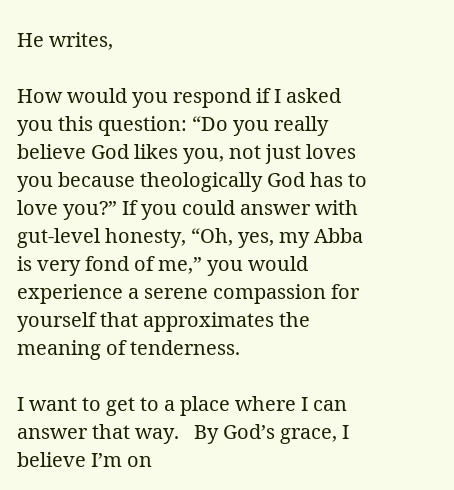He writes,

How would you respond if I asked you this question: “Do you really believe God likes you, not just loves you because theologically God has to love you?” If you could answer with gut-level honesty, “Oh, yes, my Abba is very fond of me,” you would experience a serene compassion for yourself that approximates the meaning of tenderness.

I want to get to a place where I can answer that way.   By God’s grace, I believe I’m on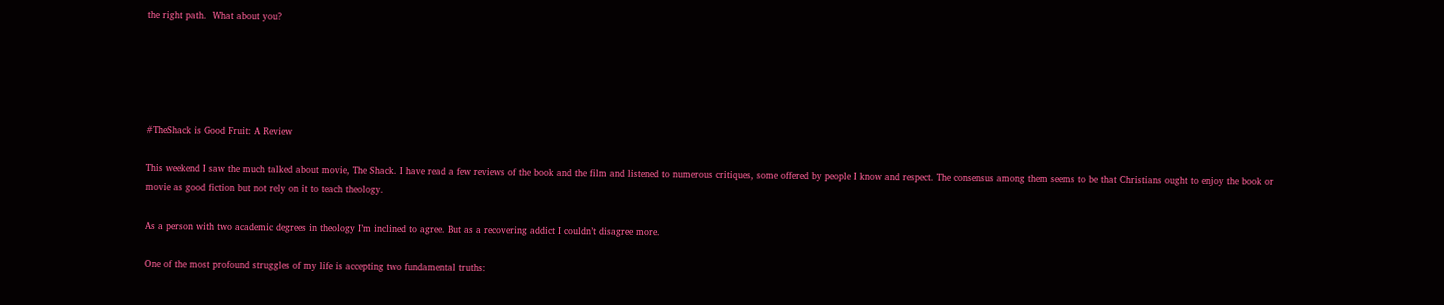the right path.  What about you?





#TheShack is Good Fruit: A Review

This weekend I saw the much talked about movie, The Shack. I have read a few reviews of the book and the film and listened to numerous critiques, some offered by people I know and respect. The consensus among them seems to be that Christians ought to enjoy the book or movie as good fiction but not rely on it to teach theology.

As a person with two academic degrees in theology I’m inclined to agree. But as a recovering addict I couldn’t disagree more.

One of the most profound struggles of my life is accepting two fundamental truths: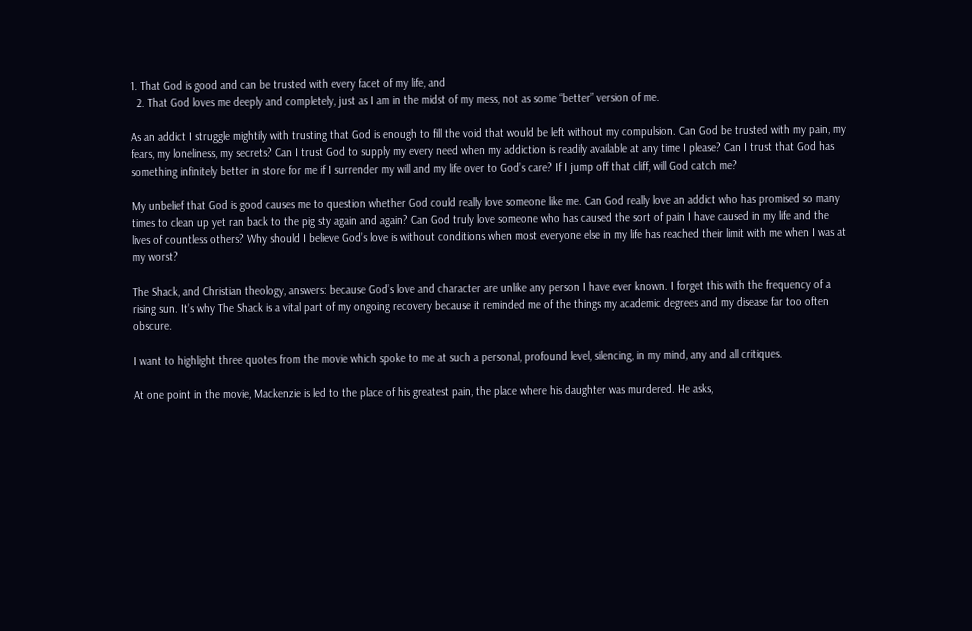1. That God is good and can be trusted with every facet of my life, and
  2. That God loves me deeply and completely, just as I am in the midst of my mess, not as some “better” version of me.

As an addict I struggle mightily with trusting that God is enough to fill the void that would be left without my compulsion. Can God be trusted with my pain, my fears, my loneliness, my secrets? Can I trust God to supply my every need when my addiction is readily available at any time I please? Can I trust that God has something infinitely better in store for me if I surrender my will and my life over to God’s care? If I jump off that cliff, will God catch me?

My unbelief that God is good causes me to question whether God could really love someone like me. Can God really love an addict who has promised so many times to clean up yet ran back to the pig sty again and again? Can God truly love someone who has caused the sort of pain I have caused in my life and the lives of countless others? Why should I believe God’s love is without conditions when most everyone else in my life has reached their limit with me when I was at my worst?

The Shack, and Christian theology, answers: because God’s love and character are unlike any person I have ever known. I forget this with the frequency of a rising sun. It’s why The Shack is a vital part of my ongoing recovery because it reminded me of the things my academic degrees and my disease far too often obscure.

I want to highlight three quotes from the movie which spoke to me at such a personal, profound level, silencing, in my mind, any and all critiques.

At one point in the movie, Mackenzie is led to the place of his greatest pain, the place where his daughter was murdered. He asks,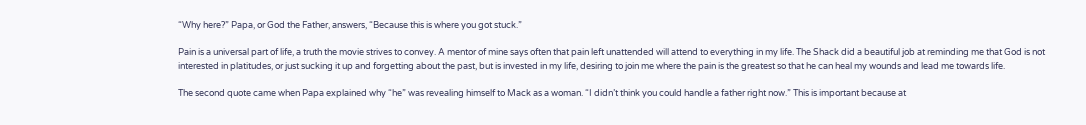“Why here?” Papa, or God the Father, answers, “Because this is where you got stuck.”

Pain is a universal part of life, a truth the movie strives to convey. A mentor of mine says often that pain left unattended will attend to everything in my life. The Shack did a beautiful job at reminding me that God is not interested in platitudes, or just sucking it up and forgetting about the past, but is invested in my life, desiring to join me where the pain is the greatest so that he can heal my wounds and lead me towards life.

The second quote came when Papa explained why “he” was revealing himself to Mack as a woman. “I didn’t think you could handle a father right now.” This is important because at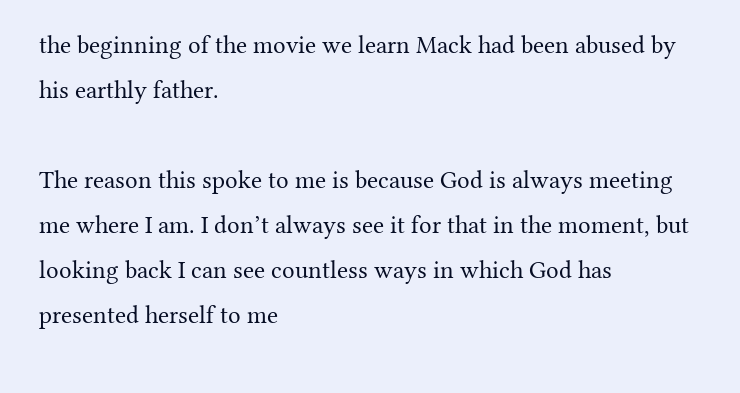the beginning of the movie we learn Mack had been abused by his earthly father.

The reason this spoke to me is because God is always meeting me where I am. I don’t always see it for that in the moment, but looking back I can see countless ways in which God has presented herself to me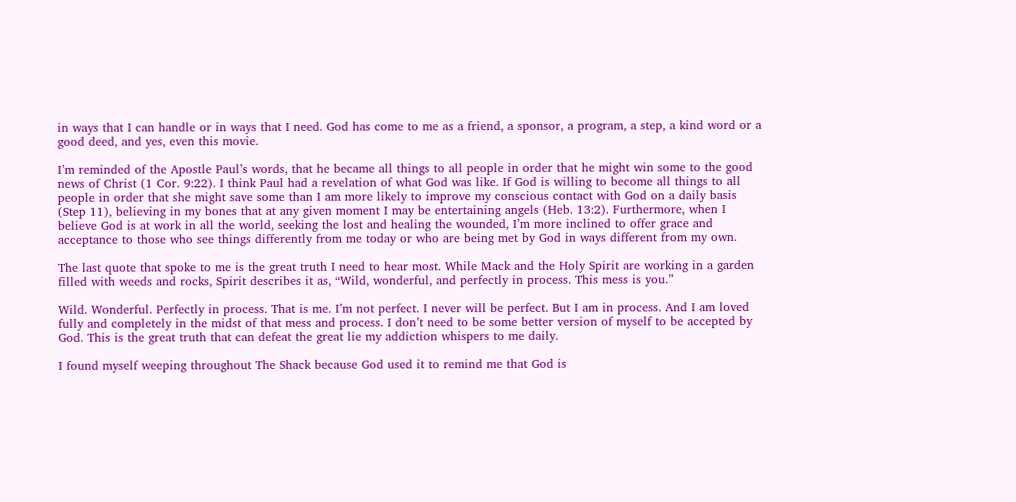in ways that I can handle or in ways that I need. God has come to me as a friend, a sponsor, a program, a step, a kind word or a good deed, and yes, even this movie.

I’m reminded of the Apostle Paul’s words, that he became all things to all people in order that he might win some to the good news of Christ (1 Cor. 9:22). I think Paul had a revelation of what God was like. If God is willing to become all things to all people in order that she might save some than I am more likely to improve my conscious contact with God on a daily basis (Step 11), believing in my bones that at any given moment I may be entertaining angels (Heb. 13:2). Furthermore, when I believe God is at work in all the world, seeking the lost and healing the wounded, I’m more inclined to offer grace and acceptance to those who see things differently from me today or who are being met by God in ways different from my own.

The last quote that spoke to me is the great truth I need to hear most. While Mack and the Holy Spirit are working in a garden filled with weeds and rocks, Spirit describes it as, “Wild, wonderful, and perfectly in process. This mess is you.”

Wild. Wonderful. Perfectly in process. That is me. I’m not perfect. I never will be perfect. But I am in process. And I am loved fully and completely in the midst of that mess and process. I don’t need to be some better version of myself to be accepted by God. This is the great truth that can defeat the great lie my addiction whispers to me daily.

I found myself weeping throughout The Shack because God used it to remind me that God is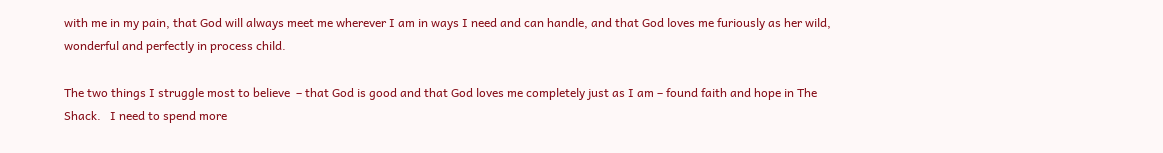with me in my pain, that God will always meet me wherever I am in ways I need and can handle, and that God loves me furiously as her wild, wonderful and perfectly in process child.

The two things I struggle most to believe  – that God is good and that God loves me completely just as I am – found faith and hope in The Shack.   I need to spend more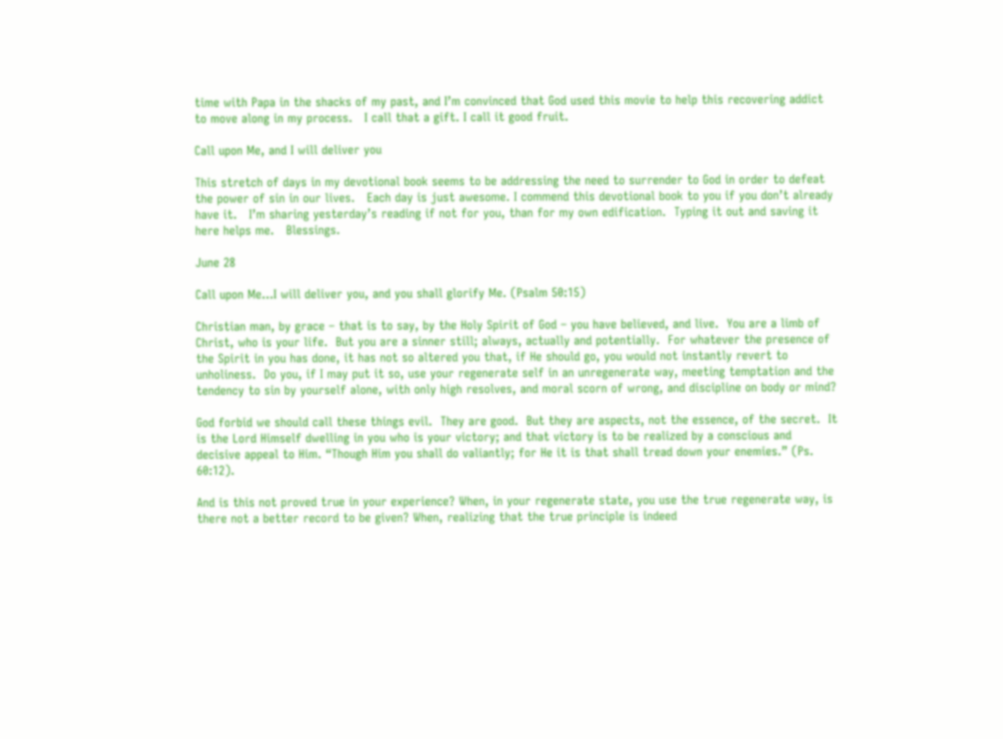time with Papa in the shacks of my past, and I’m convinced that God used this movie to help this recovering addict to move along in my process.   I call that a gift. I call it good fruit.

Call upon Me, and I will deliver you

This stretch of days in my devotional book seems to be addressing the need to surrender to God in order to defeat the power of sin in our lives.   Each day is just awesome. I commend this devotional book to you if you don’t already have it.   I’m sharing yesterday’s reading if not for you, than for my own edification.  Typing it out and saving it here helps me.   Blessings.

June 28

Call upon Me…I will deliver you, and you shall glorify Me. (Psalm 50:15)

Christian man, by grace – that is to say, by the Holy Spirit of God – you have believed, and live.  You are a limb of Christ, who is your life.  But you are a sinner still; always, actually and potentially.  For whatever the presence of the Spirit in you has done, it has not so altered you that, if He should go, you would not instantly revert to unholiness.  Do you, if I may put it so, use your regenerate self in an unregenerate way, meeting temptation and the tendency to sin by yourself alone, with only high resolves, and moral scorn of wrong, and discipline on body or mind?

God forbid we should call these things evil.  They are good.  But they are aspects, not the essence, of the secret.  It is the Lord Himself dwelling in you who is your victory; and that victory is to be realized by a conscious and decisive appeal to Him. “Though Him you shall do valiantly; for He it is that shall tread down your enemies.” (Ps. 60:12).

And is this not proved true in your experience? When, in your regenerate state, you use the true regenerate way, is there not a better record to be given? When, realizing that the true principle is indeed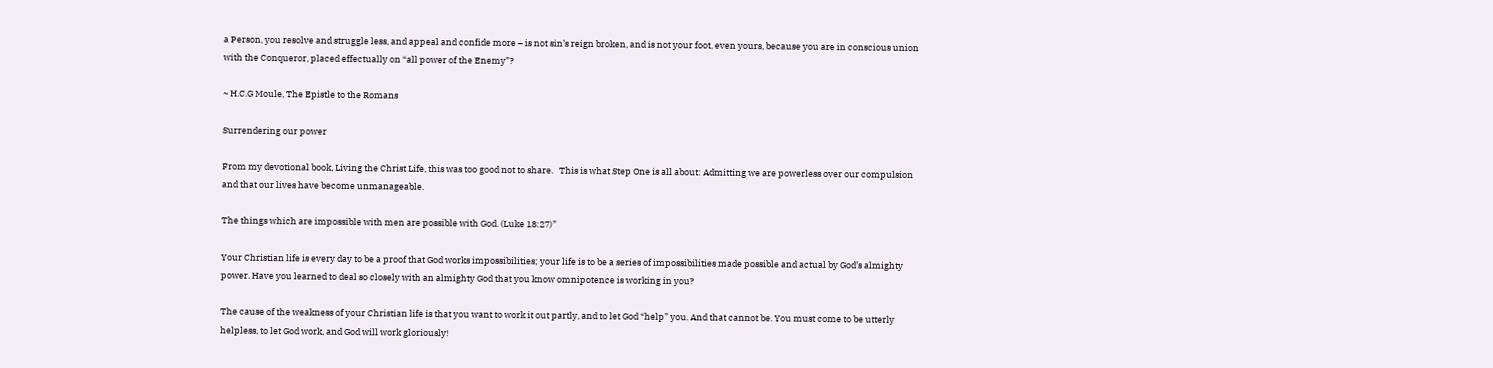a Person, you resolve and struggle less, and appeal and confide more – is not sin’s reign broken, and is not your foot, even yours, because you are in conscious union with the Conqueror, placed effectually on “all power of the Enemy”?

~ H.C.G Moule, The Epistle to the Romans

Surrendering our power

From my devotional book, Living the Christ Life, this was too good not to share.   This is what Step One is all about: Admitting we are powerless over our compulsion and that our lives have become unmanageable.

The things which are impossible with men are possible with God. (Luke 18:27)”

Your Christian life is every day to be a proof that God works impossibilities; your life is to be a series of impossibilities made possible and actual by God’s almighty power. Have you learned to deal so closely with an almighty God that you know omnipotence is working in you?

The cause of the weakness of your Christian life is that you want to work it out partly, and to let God “help” you. And that cannot be. You must come to be utterly helpless, to let God work, and God will work gloriously!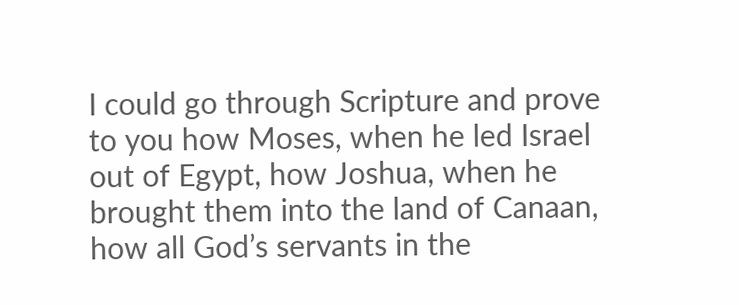I could go through Scripture and prove to you how Moses, when he led Israel out of Egypt, how Joshua, when he brought them into the land of Canaan, how all God’s servants in the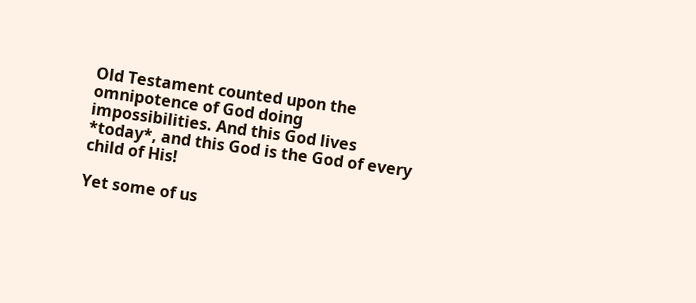Old Testament counted upon the omnipotence of God doing impossibilities. And this God lives *today*, and this God is the God of every child of His!

Yet some of us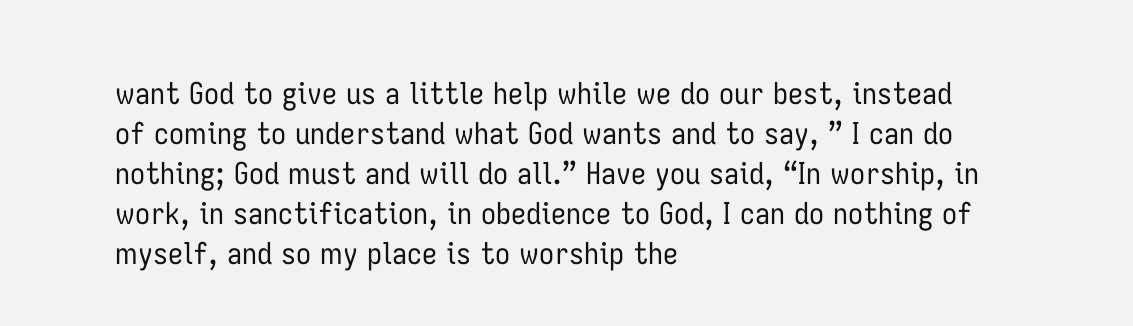want God to give us a little help while we do our best, instead of coming to understand what God wants and to say, ” I can do nothing; God must and will do all.” Have you said, “In worship, in work, in sanctification, in obedience to God, I can do nothing of myself, and so my place is to worship the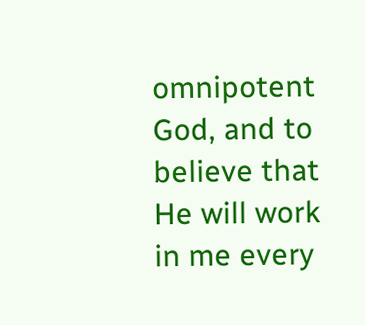omnipotent God, and to believe that He will work in me every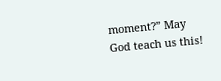moment?” May God teach us this!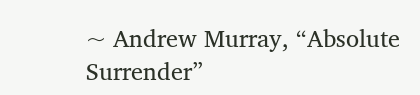~ Andrew Murray, “Absolute Surrender”